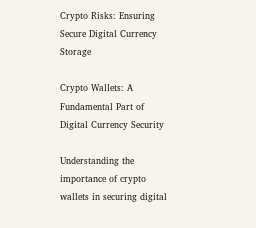Crypto Risks: Ensuring Secure Digital Currency Storage

Crypto Wallets: A Fundamental Part of Digital Currency Security

Understanding the importance of crypto wallets in securing digital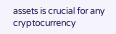assets is crucial for any cryptocurrency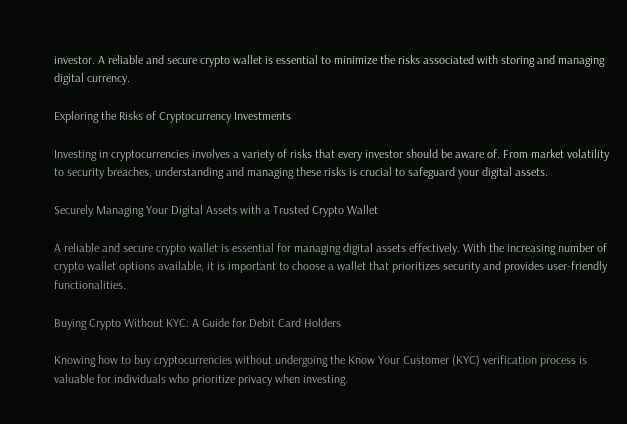investor. A reliable and secure crypto wallet is essential to minimize the risks associated with storing and managing digital currency.

Exploring the Risks of Cryptocurrency Investments

Investing in cryptocurrencies involves a variety of risks that every investor should be aware of. From market volatility to security breaches, understanding and managing these risks is crucial to safeguard your digital assets.

Securely Managing Your Digital Assets with a Trusted Crypto Wallet

A reliable and secure crypto wallet is essential for managing digital assets effectively. With the increasing number of crypto wallet options available, it is important to choose a wallet that prioritizes security and provides user-friendly functionalities.

Buying Crypto Without KYC: A Guide for Debit Card Holders

Knowing how to buy cryptocurrencies without undergoing the Know Your Customer (KYC) verification process is valuable for individuals who prioritize privacy when investing.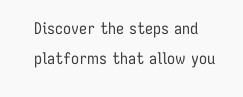Discover the steps and platforms that allow you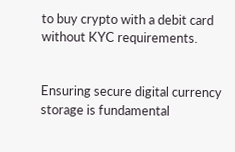to buy crypto with a debit card without KYC requirements.


Ensuring secure digital currency storage is fundamental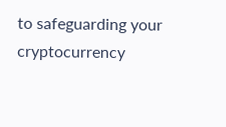to safeguarding your cryptocurrency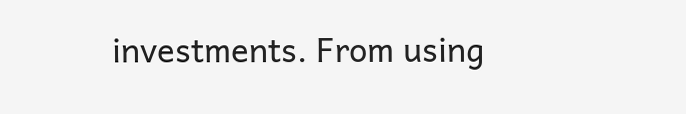investments. From using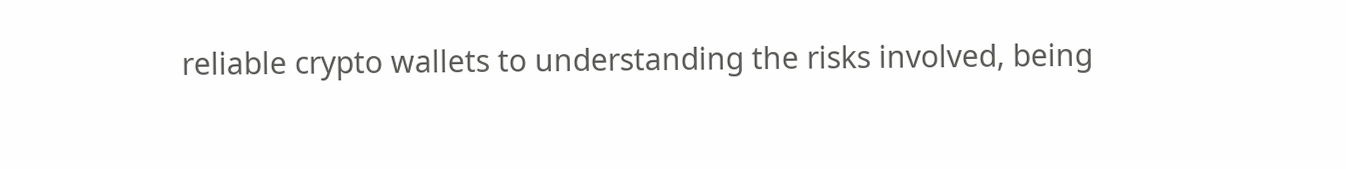reliable crypto wallets to understanding the risks involved, being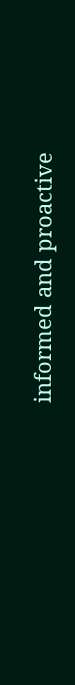informed and proactive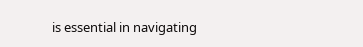is essential in navigating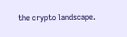the crypto landscape.